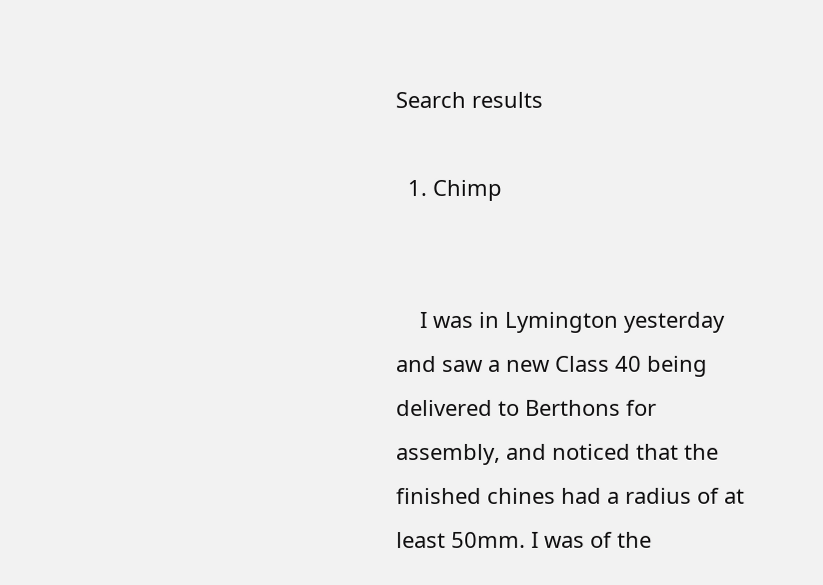Search results

  1. Chimp


    I was in Lymington yesterday and saw a new Class 40 being delivered to Berthons for assembly, and noticed that the finished chines had a radius of at least 50mm. I was of the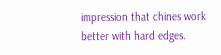impression that chines work better with hard edges.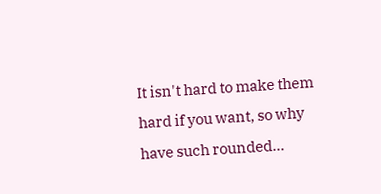It isn't hard to make them hard if you want, so why have such rounded...